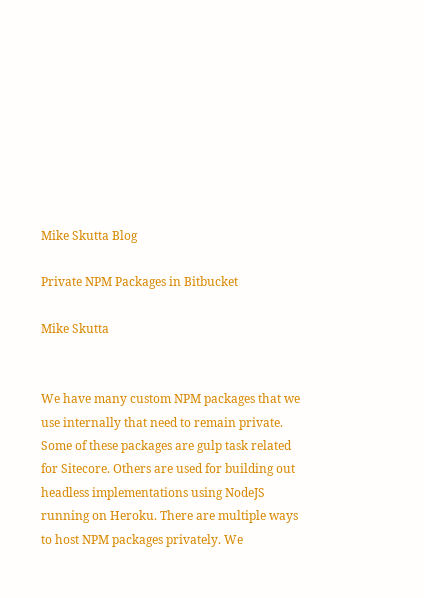Mike Skutta Blog

Private NPM Packages in Bitbucket

Mike Skutta


We have many custom NPM packages that we use internally that need to remain private. Some of these packages are gulp task related for Sitecore. Others are used for building out headless implementations using NodeJS running on Heroku. There are multiple ways to host NPM packages privately. We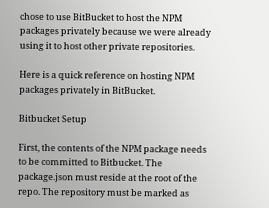chose to use BitBucket to host the NPM packages privately because we were already using it to host other private repositories.

Here is a quick reference on hosting NPM packages privately in BitBucket.

Bitbucket Setup

First, the contents of the NPM package needs to be committed to Bitbucket. The package.json must reside at the root of the repo. The repository must be marked as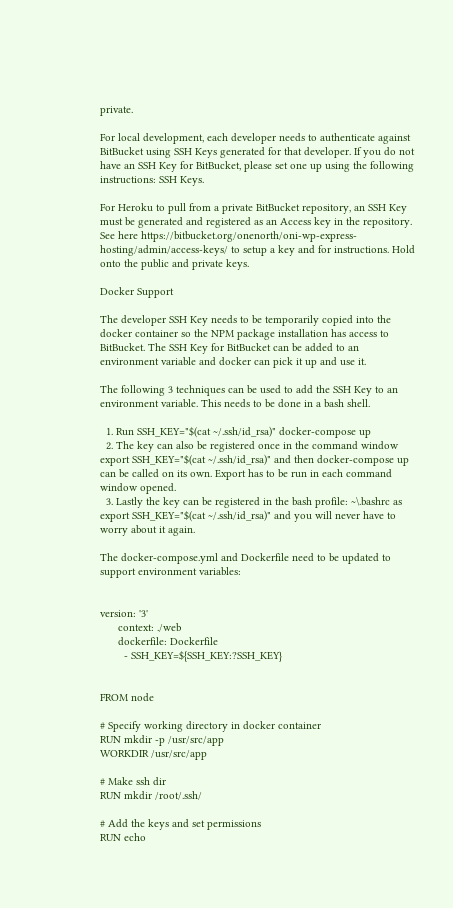private.

For local development, each developer needs to authenticate against BitBucket using SSH Keys generated for that developer. If you do not have an SSH Key for BitBucket, please set one up using the following instructions: SSH Keys.

For Heroku to pull from a private BitBucket repository, an SSH Key must be generated and registered as an Access key in the repository. See here https://bitbucket.org/onenorth/oni-wp-express-hosting/admin/access-keys/ to setup a key and for instructions. Hold onto the public and private keys.

Docker Support

The developer SSH Key needs to be temporarily copied into the docker container so the NPM package installation has access to BitBucket. The SSH Key for BitBucket can be added to an environment variable and docker can pick it up and use it.

The following 3 techniques can be used to add the SSH Key to an environment variable. This needs to be done in a bash shell.

  1. Run SSH_KEY="$(cat ~/.ssh/id_rsa)" docker-compose up
  2. The key can also be registered once in the command window export SSH_KEY="$(cat ~/.ssh/id_rsa)" and then docker-compose up can be called on its own. Export has to be run in each command window opened.
  3. Lastly the key can be registered in the bash profile: ~\.bashrc as export SSH_KEY="$(cat ~/.ssh/id_rsa)" and you will never have to worry about it again.

The docker-compose.yml and Dockerfile need to be updated to support environment variables:


version: '3'
      context: ./web
      dockerfile: Dockerfile
        - SSH_KEY=${SSH_KEY:?SSH_KEY}


FROM node

# Specify working directory in docker container
RUN mkdir -p /usr/src/app
WORKDIR /usr/src/app

# Make ssh dir
RUN mkdir /root/.ssh/

# Add the keys and set permissions
RUN echo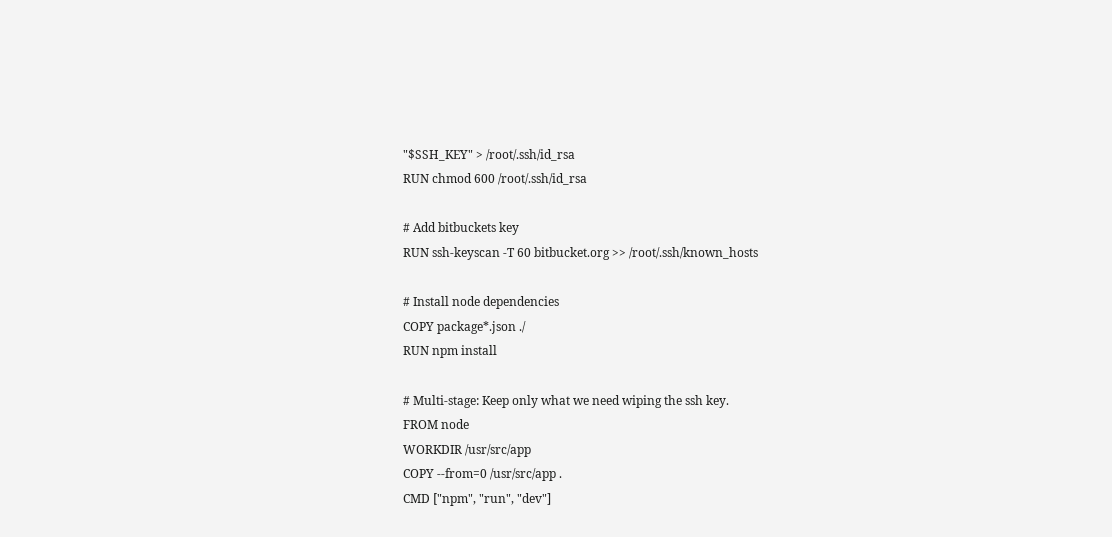"$SSH_KEY" > /root/.ssh/id_rsa
RUN chmod 600 /root/.ssh/id_rsa

# Add bitbuckets key
RUN ssh-keyscan -T 60 bitbucket.org >> /root/.ssh/known_hosts

# Install node dependencies
COPY package*.json ./
RUN npm install

# Multi-stage: Keep only what we need wiping the ssh key.
FROM node
WORKDIR /usr/src/app
COPY --from=0 /usr/src/app .
CMD ["npm", "run", "dev"]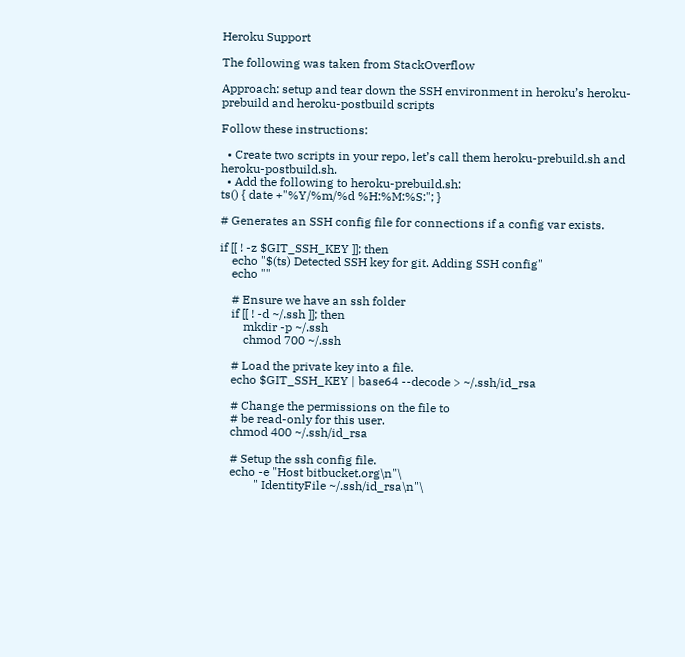Heroku Support

The following was taken from StackOverflow

Approach: setup and tear down the SSH environment in heroku’s heroku-prebuild and heroku-postbuild scripts

Follow these instructions:

  • Create two scripts in your repo, let’s call them heroku-prebuild.sh and heroku-postbuild.sh.
  • Add the following to heroku-prebuild.sh:
ts() { date +"%Y/%m/%d %H:%M:%S:"; }

# Generates an SSH config file for connections if a config var exists.

if [[ ! -z $GIT_SSH_KEY ]]; then
    echo "$(ts) Detected SSH key for git. Adding SSH config"
    echo ""

    # Ensure we have an ssh folder
    if [[ ! -d ~/.ssh ]]; then
        mkdir -p ~/.ssh
        chmod 700 ~/.ssh

    # Load the private key into a file.
    echo $GIT_SSH_KEY | base64 --decode > ~/.ssh/id_rsa

    # Change the permissions on the file to
    # be read-only for this user.
    chmod 400 ~/.ssh/id_rsa

    # Setup the ssh config file.
    echo -e "Host bitbucket.org\n"\
            " IdentityFile ~/.ssh/id_rsa\n"\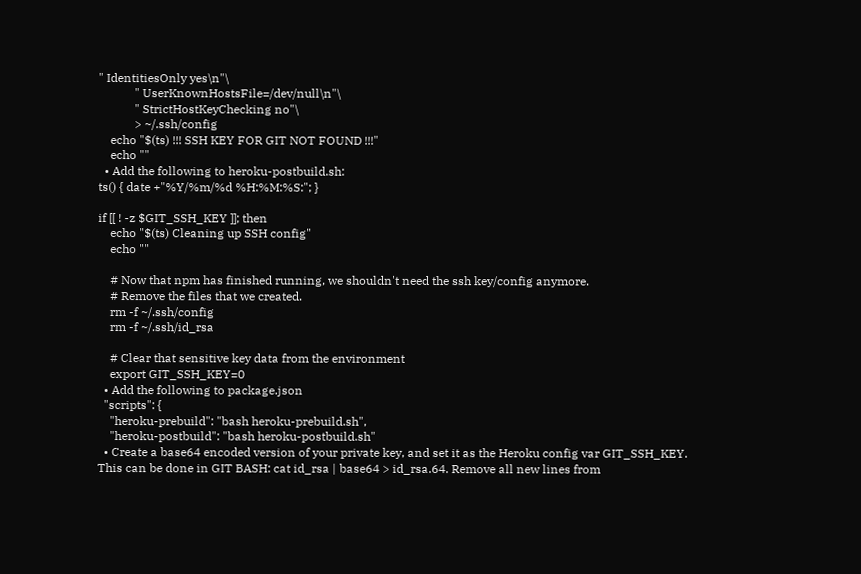" IdentitiesOnly yes\n"\
            " UserKnownHostsFile=/dev/null\n"\
            " StrictHostKeyChecking no"\
            > ~/.ssh/config
    echo "$(ts) !!! SSH KEY FOR GIT NOT FOUND !!!"
    echo ""
  • Add the following to heroku-postbuild.sh:
ts() { date +"%Y/%m/%d %H:%M:%S:"; }

if [[ ! -z $GIT_SSH_KEY ]]; then
    echo "$(ts) Cleaning up SSH config"
    echo ""

    # Now that npm has finished running, we shouldn't need the ssh key/config anymore.
    # Remove the files that we created.
    rm -f ~/.ssh/config
    rm -f ~/.ssh/id_rsa

    # Clear that sensitive key data from the environment
    export GIT_SSH_KEY=0
  • Add the following to package.json
  "scripts": {
    "heroku-prebuild": "bash heroku-prebuild.sh",
    "heroku-postbuild": "bash heroku-postbuild.sh"
  • Create a base64 encoded version of your private key, and set it as the Heroku config var GIT_SSH_KEY. This can be done in GIT BASH: cat id_rsa | base64 > id_rsa.64. Remove all new lines from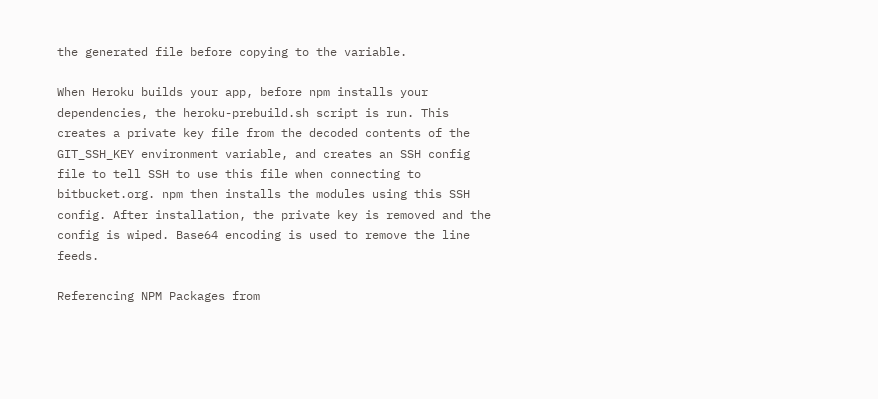the generated file before copying to the variable.

When Heroku builds your app, before npm installs your dependencies, the heroku-prebuild.sh script is run. This creates a private key file from the decoded contents of the GIT_SSH_KEY environment variable, and creates an SSH config file to tell SSH to use this file when connecting to bitbucket.org. npm then installs the modules using this SSH config. After installation, the private key is removed and the config is wiped. Base64 encoding is used to remove the line feeds.

Referencing NPM Packages from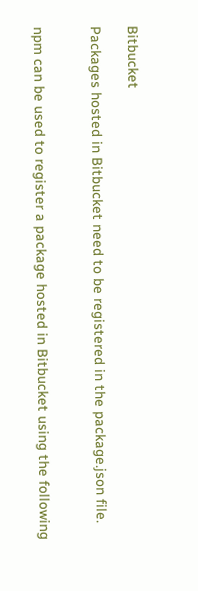Bitbucket

Packages hosted in Bitbucket need to be registered in the package.json file.


npm can be used to register a package hosted in Bitbucket using the following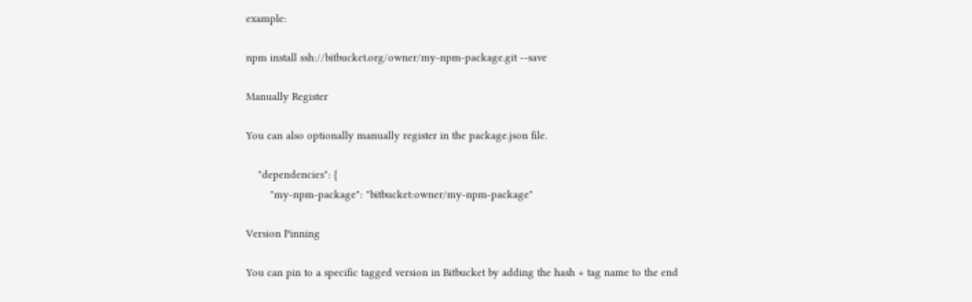example:

npm install ssh://bitbucket.org/owner/my-npm-package.git --save

Manually Register

You can also optionally manually register in the package.json file.

    "dependencies": {
        "my-npm-package": "bitbucket:owner/my-npm-package"

Version Pinning

You can pin to a specific tagged version in Bitbucket by adding the hash + tag name to the end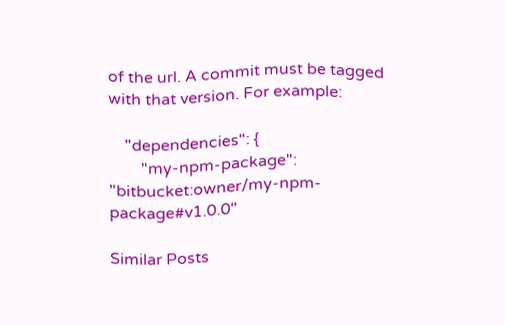of the url. A commit must be tagged with that version. For example:

    "dependencies": {
        "my-npm-package": "bitbucket:owner/my-npm-package#v1.0.0"

Similar Posts